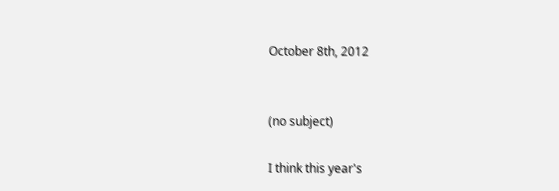October 8th, 2012


(no subject)

I think this year's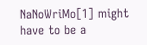NaNoWriMo[1] might have to be a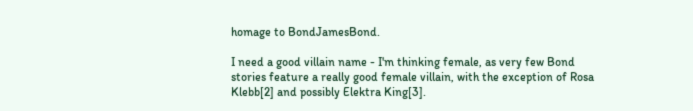homage to BondJamesBond.

I need a good villain name - I'm thinking female, as very few Bond stories feature a really good female villain, with the exception of Rosa Klebb[2] and possibly Elektra King[3].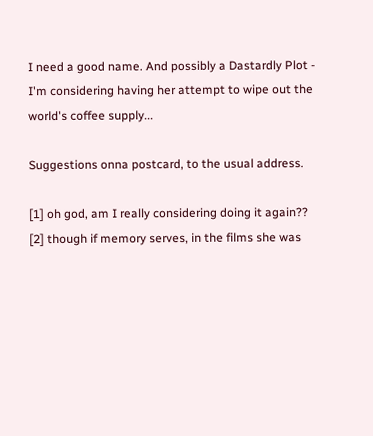I need a good name. And possibly a Dastardly Plot - I'm considering having her attempt to wipe out the world's coffee supply...

Suggestions onna postcard, to the usual address.

[1] oh god, am I really considering doing it again??
[2] though if memory serves, in the films she was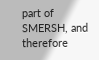part of SMERSH, and therefore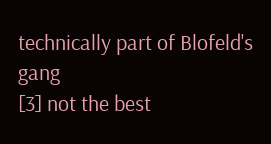technically part of Blofeld's gang
[3] not the best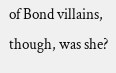of Bond villains, though, was she?